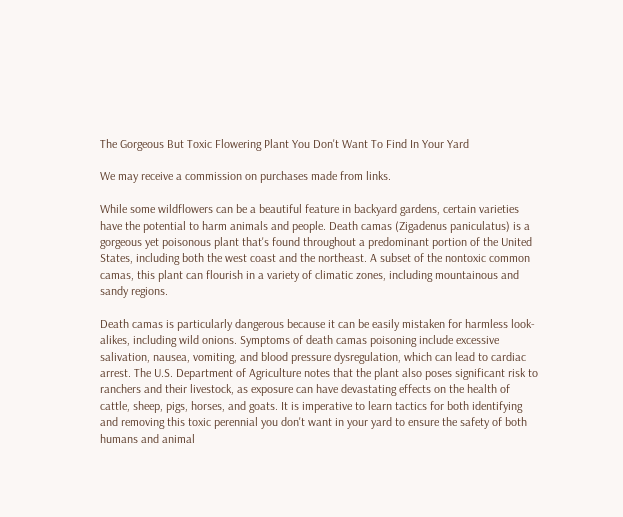The Gorgeous But Toxic Flowering Plant You Don't Want To Find In Your Yard

We may receive a commission on purchases made from links.

While some wildflowers can be a beautiful feature in backyard gardens, certain varieties have the potential to harm animals and people. Death camas (Zigadenus paniculatus) is a gorgeous yet poisonous plant that's found throughout a predominant portion of the United States, including both the west coast and the northeast. A subset of the nontoxic common camas, this plant can flourish in a variety of climatic zones, including mountainous and sandy regions.

Death camas is particularly dangerous because it can be easily mistaken for harmless look-alikes, including wild onions. Symptoms of death camas poisoning include excessive salivation, nausea, vomiting, and blood pressure dysregulation, which can lead to cardiac arrest. The U.S. Department of Agriculture notes that the plant also poses significant risk to ranchers and their livestock, as exposure can have devastating effects on the health of cattle, sheep, pigs, horses, and goats. It is imperative to learn tactics for both identifying and removing this toxic perennial you don't want in your yard to ensure the safety of both humans and animal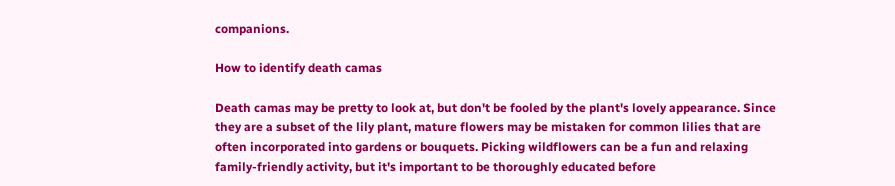companions.

How to identify death camas

Death camas may be pretty to look at, but don't be fooled by the plant's lovely appearance. Since they are a subset of the lily plant, mature flowers may be mistaken for common lilies that are often incorporated into gardens or bouquets. Picking wildflowers can be a fun and relaxing family-friendly activity, but it's important to be thoroughly educated before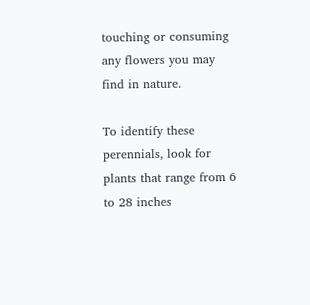touching or consuming any flowers you may find in nature.

To identify these perennials, look for plants that range from 6 to 28 inches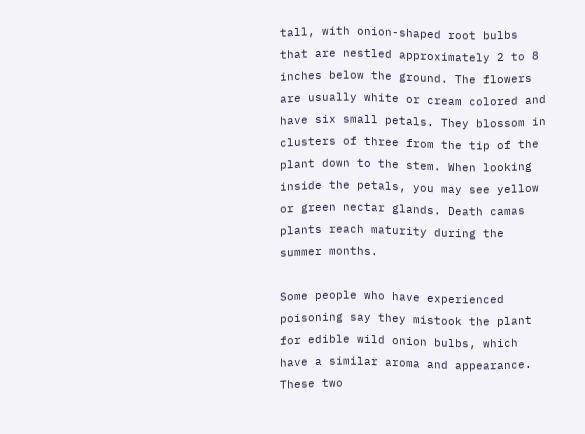tall, with onion-shaped root bulbs that are nestled approximately 2 to 8 inches below the ground. The flowers are usually white or cream colored and have six small petals. They blossom in clusters of three from the tip of the plant down to the stem. When looking inside the petals, you may see yellow or green nectar glands. Death camas plants reach maturity during the summer months.

Some people who have experienced poisoning say they mistook the plant for edible wild onion bulbs, which have a similar aroma and appearance. These two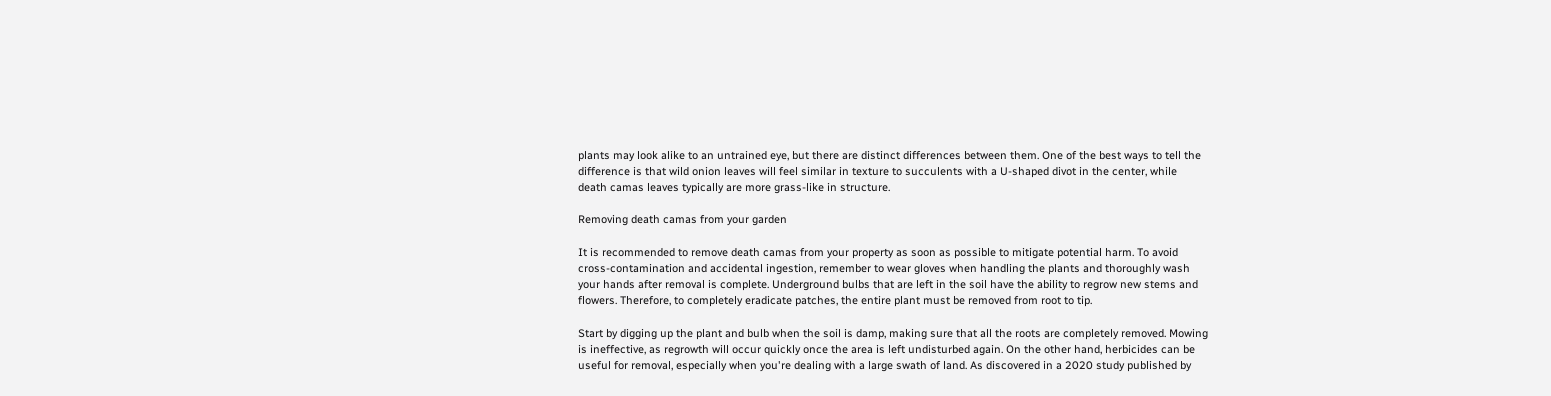plants may look alike to an untrained eye, but there are distinct differences between them. One of the best ways to tell the difference is that wild onion leaves will feel similar in texture to succulents with a U-shaped divot in the center, while death camas leaves typically are more grass-like in structure.

Removing death camas from your garden

It is recommended to remove death camas from your property as soon as possible to mitigate potential harm. To avoid cross-contamination and accidental ingestion, remember to wear gloves when handling the plants and thoroughly wash your hands after removal is complete. Underground bulbs that are left in the soil have the ability to regrow new stems and flowers. Therefore, to completely eradicate patches, the entire plant must be removed from root to tip.

Start by digging up the plant and bulb when the soil is damp, making sure that all the roots are completely removed. Mowing is ineffective, as regrowth will occur quickly once the area is left undisturbed again. On the other hand, herbicides can be useful for removal, especially when you're dealing with a large swath of land. As discovered in a 2020 study published by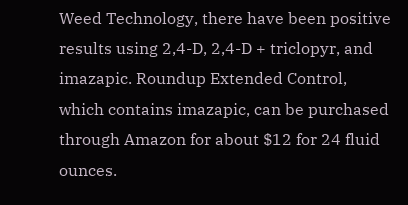Weed Technology, there have been positive results using 2,4-D, 2,4-D + triclopyr, and imazapic. Roundup Extended Control, which contains imazapic, can be purchased through Amazon for about $12 for 24 fluid ounces.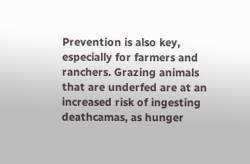Prevention is also key, especially for farmers and ranchers. Grazing animals that are underfed are at an increased risk of ingesting deathcamas, as hunger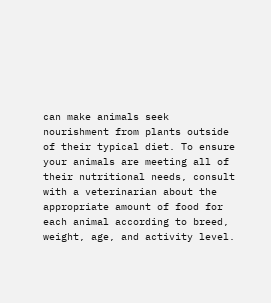can make animals seek nourishment from plants outside of their typical diet. To ensure your animals are meeting all of their nutritional needs, consult with a veterinarian about the appropriate amount of food for each animal according to breed, weight, age, and activity level.